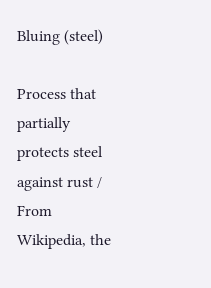Bluing (steel)

Process that partially protects steel against rust / From Wikipedia, the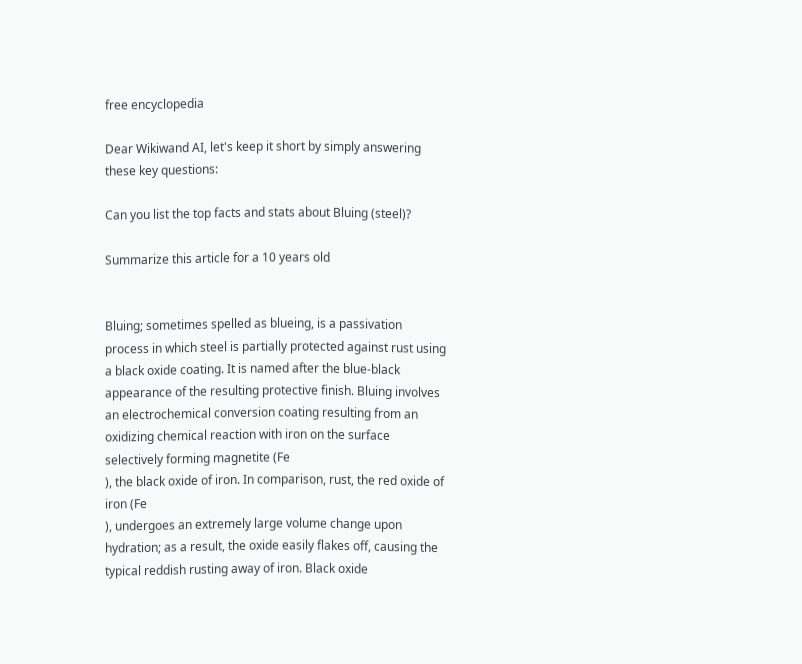free encyclopedia

Dear Wikiwand AI, let's keep it short by simply answering these key questions:

Can you list the top facts and stats about Bluing (steel)?

Summarize this article for a 10 years old


Bluing; sometimes spelled as blueing, is a passivation process in which steel is partially protected against rust using a black oxide coating. It is named after the blue-black appearance of the resulting protective finish. Bluing involves an electrochemical conversion coating resulting from an oxidizing chemical reaction with iron on the surface selectively forming magnetite (Fe
), the black oxide of iron. In comparison, rust, the red oxide of iron (Fe
), undergoes an extremely large volume change upon hydration; as a result, the oxide easily flakes off, causing the typical reddish rusting away of iron. Black oxide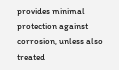provides minimal protection against corrosion, unless also treated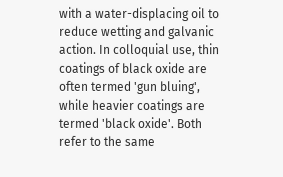with a water-displacing oil to reduce wetting and galvanic action. In colloquial use, thin coatings of black oxide are often termed 'gun bluing', while heavier coatings are termed 'black oxide'. Both refer to the same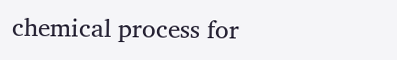chemical process for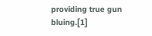providing true gun bluing.[1]